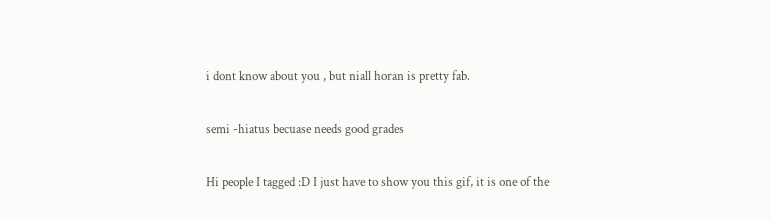i dont know about you , but niall horan is pretty fab.

semi -hiatus becuase needs good grades

Hi people I tagged :D I just have to show you this gif, it is one of the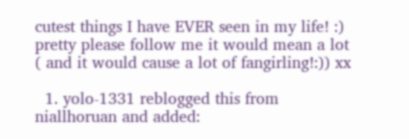cutest things I have EVER seen in my life! :) pretty please follow me it would mean a lot ( and it would cause a lot of fangirling!:)) xx

  1. yolo-1331 reblogged this from niallhoruan and added: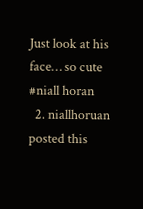Just look at his face… so cute #niall horan
  2. niallhoruan posted this